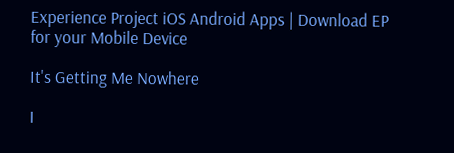Experience Project iOS Android Apps | Download EP for your Mobile Device

It's Getting Me Nowhere

I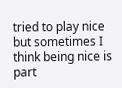tried to play nice but sometimes I think being nice is part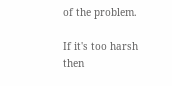of the problem.

If it's too harsh then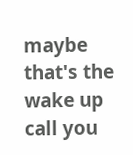maybe that's the wake up call you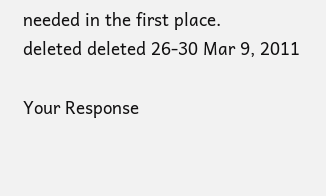needed in the first place.
deleted deleted 26-30 Mar 9, 2011

Your Response